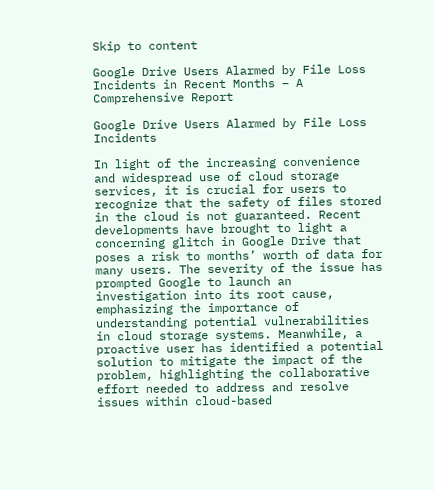Skip to content

Google Drive Users Alarmed by File Loss Incidents in Recent Months – A Comprehensive Report

Google Drive Users Alarmed by File Loss Incidents

In light of the increasing convenience and widespread use of cloud storage services, it is crucial for users to recognize that the safety of files stored in the cloud is not guaranteed. Recent developments have brought to light a concerning glitch in Google Drive that poses a risk to months’ worth of data for many users. The severity of the issue has prompted Google to launch an investigation into its root cause, emphasizing the importance of understanding potential vulnerabilities in cloud storage systems. Meanwhile, a proactive user has identified a potential solution to mitigate the impact of the problem, highlighting the collaborative effort needed to address and resolve issues within cloud-based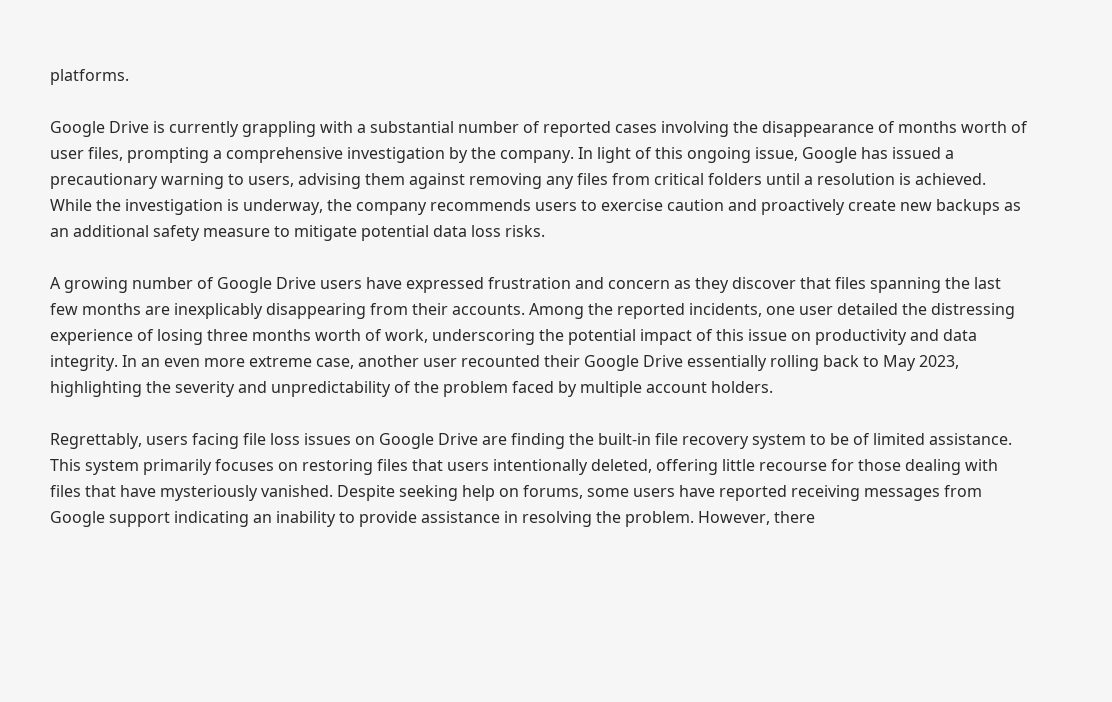platforms.

Google Drive is currently grappling with a substantial number of reported cases involving the disappearance of months worth of user files, prompting a comprehensive investigation by the company. In light of this ongoing issue, Google has issued a precautionary warning to users, advising them against removing any files from critical folders until a resolution is achieved. While the investigation is underway, the company recommends users to exercise caution and proactively create new backups as an additional safety measure to mitigate potential data loss risks.

A growing number of Google Drive users have expressed frustration and concern as they discover that files spanning the last few months are inexplicably disappearing from their accounts. Among the reported incidents, one user detailed the distressing experience of losing three months worth of work, underscoring the potential impact of this issue on productivity and data integrity. In an even more extreme case, another user recounted their Google Drive essentially rolling back to May 2023, highlighting the severity and unpredictability of the problem faced by multiple account holders.

Regrettably, users facing file loss issues on Google Drive are finding the built-in file recovery system to be of limited assistance. This system primarily focuses on restoring files that users intentionally deleted, offering little recourse for those dealing with files that have mysteriously vanished. Despite seeking help on forums, some users have reported receiving messages from Google support indicating an inability to provide assistance in resolving the problem. However, there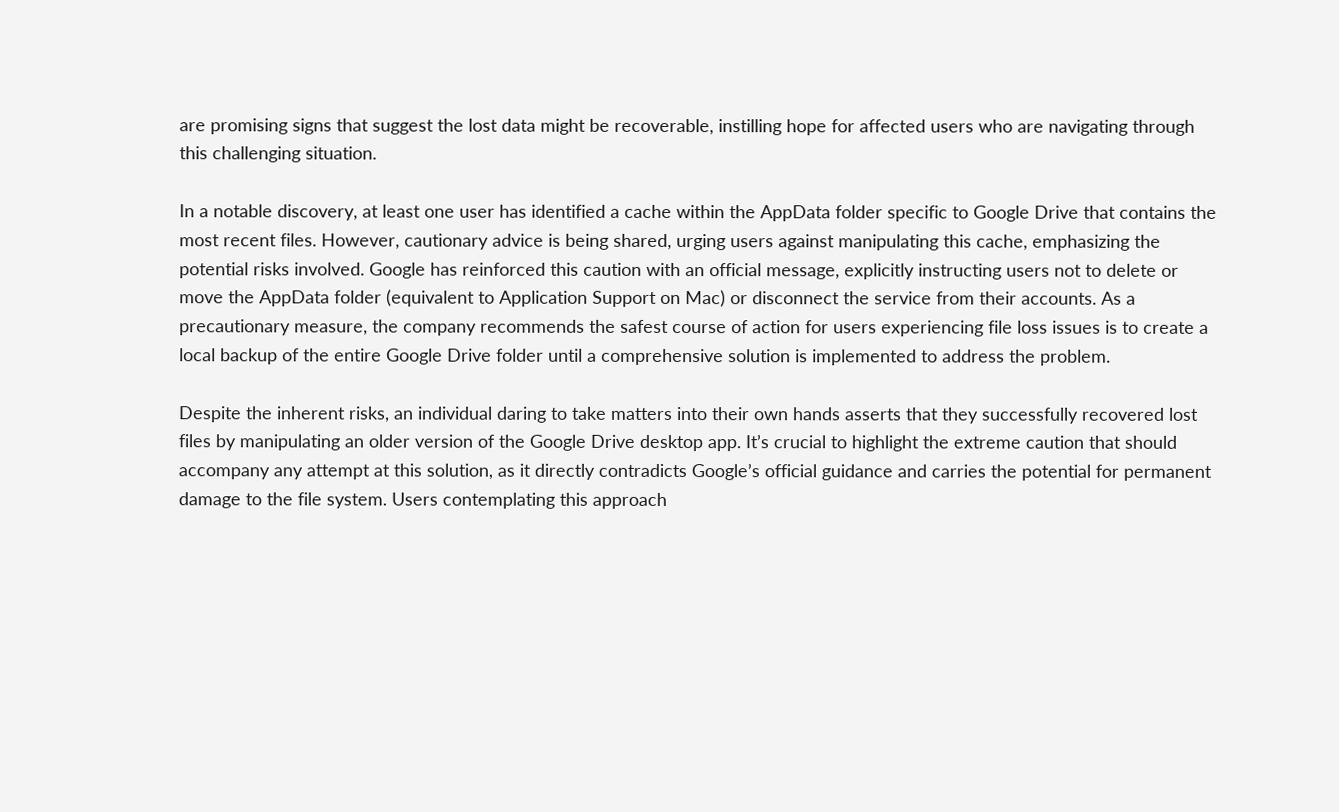are promising signs that suggest the lost data might be recoverable, instilling hope for affected users who are navigating through this challenging situation.

In a notable discovery, at least one user has identified a cache within the AppData folder specific to Google Drive that contains the most recent files. However, cautionary advice is being shared, urging users against manipulating this cache, emphasizing the potential risks involved. Google has reinforced this caution with an official message, explicitly instructing users not to delete or move the AppData folder (equivalent to Application Support on Mac) or disconnect the service from their accounts. As a precautionary measure, the company recommends the safest course of action for users experiencing file loss issues is to create a local backup of the entire Google Drive folder until a comprehensive solution is implemented to address the problem.

Despite the inherent risks, an individual daring to take matters into their own hands asserts that they successfully recovered lost files by manipulating an older version of the Google Drive desktop app. It’s crucial to highlight the extreme caution that should accompany any attempt at this solution, as it directly contradicts Google’s official guidance and carries the potential for permanent damage to the file system. Users contemplating this approach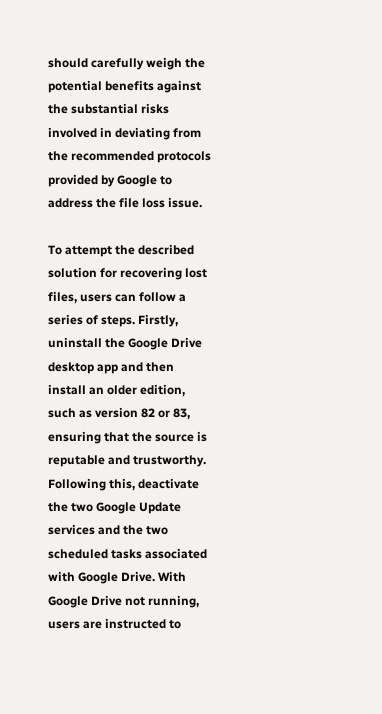should carefully weigh the potential benefits against the substantial risks involved in deviating from the recommended protocols provided by Google to address the file loss issue.

To attempt the described solution for recovering lost files, users can follow a series of steps. Firstly, uninstall the Google Drive desktop app and then install an older edition, such as version 82 or 83, ensuring that the source is reputable and trustworthy. Following this, deactivate the two Google Update services and the two scheduled tasks associated with Google Drive. With Google Drive not running, users are instructed to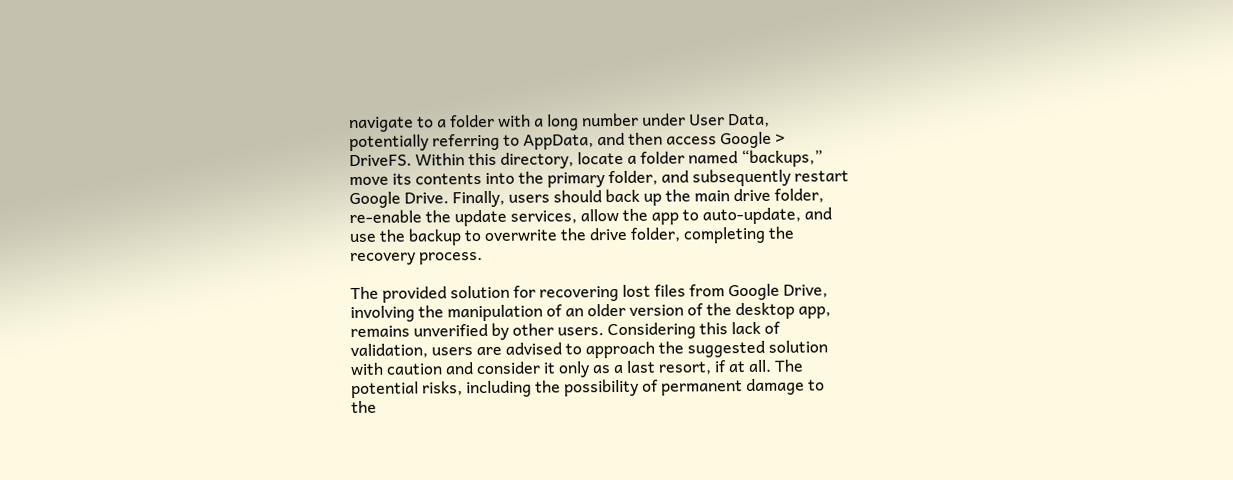navigate to a folder with a long number under User Data, potentially referring to AppData, and then access Google > DriveFS. Within this directory, locate a folder named “backups,” move its contents into the primary folder, and subsequently restart Google Drive. Finally, users should back up the main drive folder, re-enable the update services, allow the app to auto-update, and use the backup to overwrite the drive folder, completing the recovery process.

The provided solution for recovering lost files from Google Drive, involving the manipulation of an older version of the desktop app, remains unverified by other users. Considering this lack of validation, users are advised to approach the suggested solution with caution and consider it only as a last resort, if at all. The potential risks, including the possibility of permanent damage to the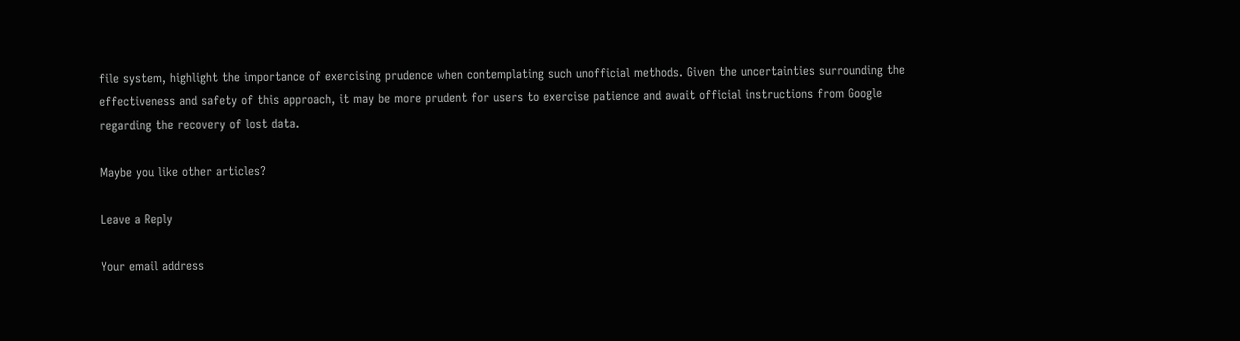file system, highlight the importance of exercising prudence when contemplating such unofficial methods. Given the uncertainties surrounding the effectiveness and safety of this approach, it may be more prudent for users to exercise patience and await official instructions from Google regarding the recovery of lost data.

Maybe you like other articles?

Leave a Reply

Your email address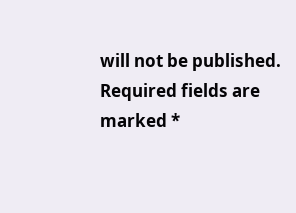will not be published. Required fields are marked *